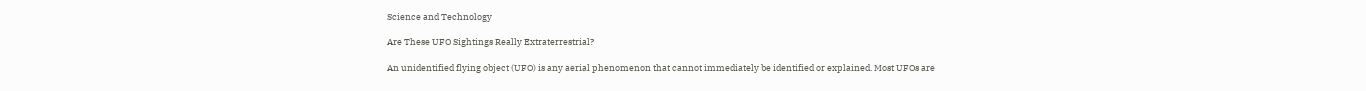Science and Technology

Are These UFO Sightings Really Extraterrestrial?

An unidentified flying object (UFO) is any aerial phenomenon that cannot immediately be identified or explained. Most UFOs are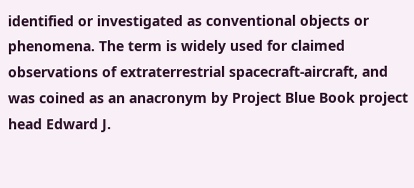identified or investigated as conventional objects or phenomena. The term is widely used for claimed observations of extraterrestrial spacecraft-aircraft, and was coined as an anacronym by Project Blue Book project head Edward J.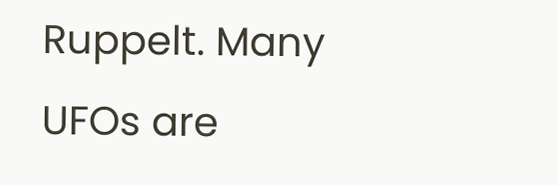Ruppelt. Many UFOs are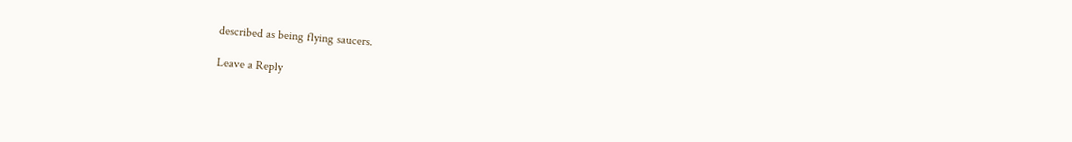described as being flying saucers.

Leave a Reply